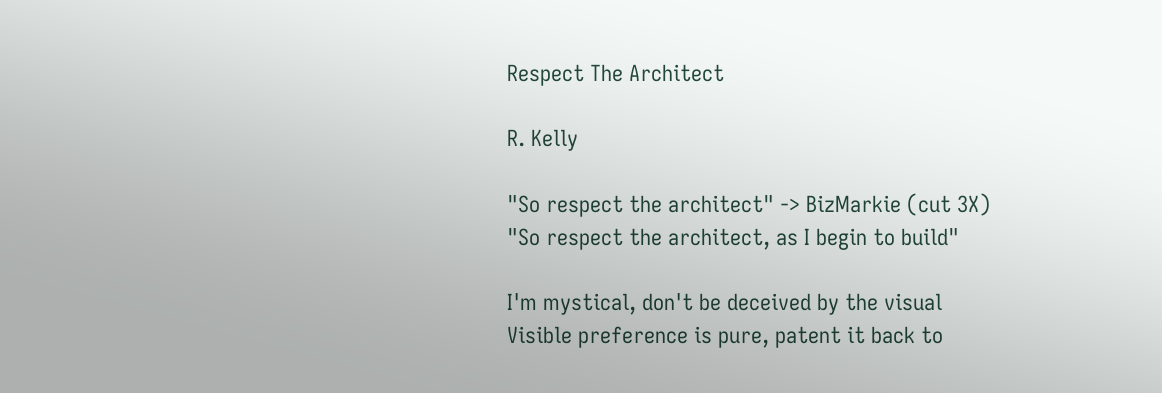Respect The Architect

R. Kelly

"So respect the architect" -> BizMarkie (cut 3X)
"So respect the architect, as I begin to build"

I'm mystical, don't be deceived by the visual
Visible preference is pure, patent it back to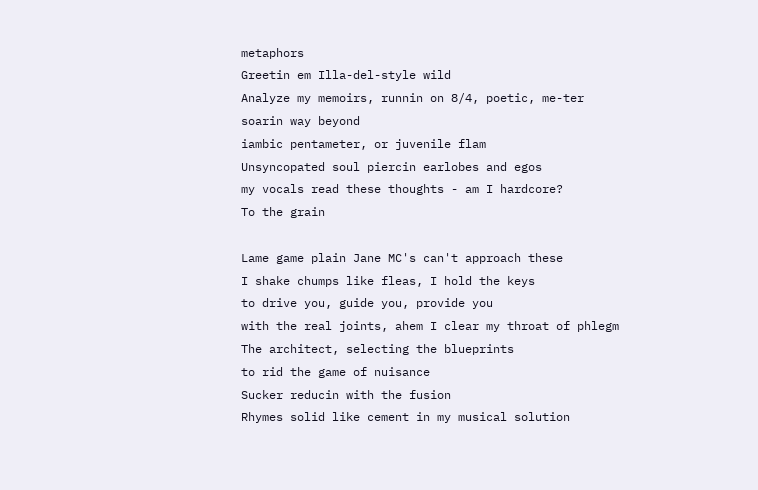metaphors
Greetin em Illa-del-style wild
Analyze my memoirs, runnin on 8/4, poetic, me-ter
soarin way beyond
iambic pentameter, or juvenile flam
Unsyncopated soul piercin earlobes and egos
my vocals read these thoughts - am I hardcore?
To the grain

Lame game plain Jane MC's can't approach these
I shake chumps like fleas, I hold the keys
to drive you, guide you, provide you
with the real joints, ahem I clear my throat of phlegm
The architect, selecting the blueprints
to rid the game of nuisance
Sucker reducin with the fusion
Rhymes solid like cement in my musical solution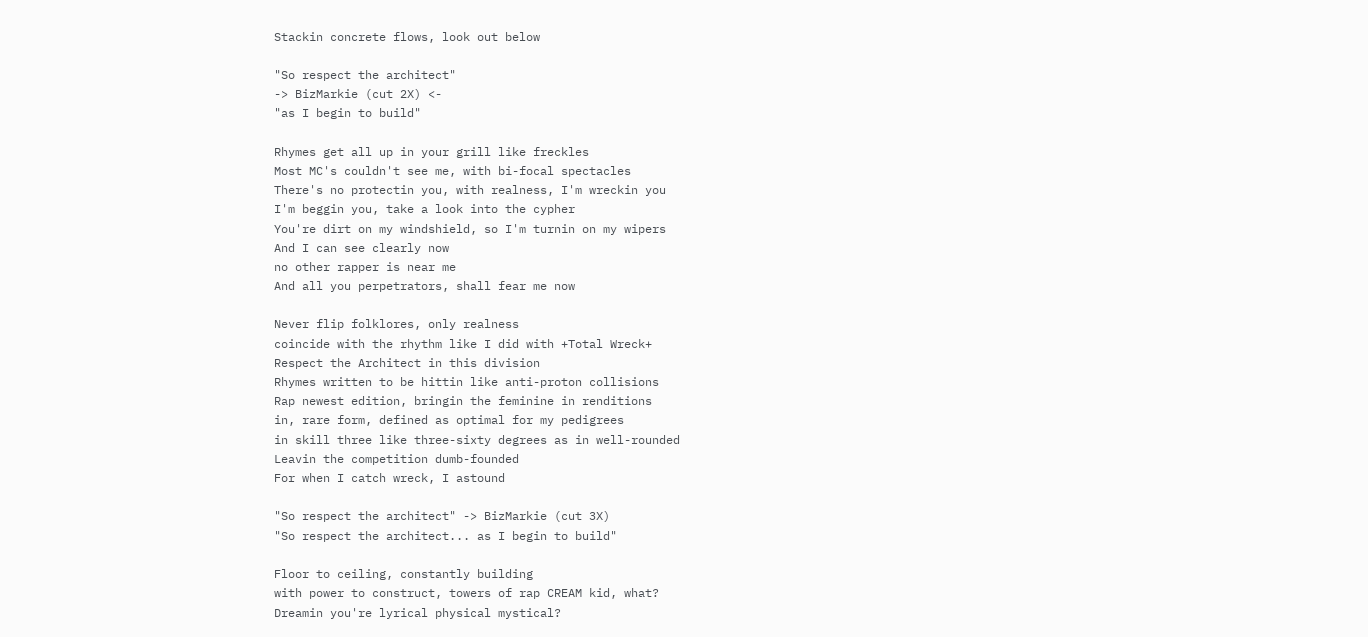Stackin concrete flows, look out below

"So respect the architect"
-> BizMarkie (cut 2X) <-
"as I begin to build"

Rhymes get all up in your grill like freckles
Most MC's couldn't see me, with bi-focal spectacles
There's no protectin you, with realness, I'm wreckin you
I'm beggin you, take a look into the cypher
You're dirt on my windshield, so I'm turnin on my wipers
And I can see clearly now
no other rapper is near me
And all you perpetrators, shall fear me now

Never flip folklores, only realness
coincide with the rhythm like I did with +Total Wreck+
Respect the Architect in this division
Rhymes written to be hittin like anti-proton collisions
Rap newest edition, bringin the feminine in renditions
in, rare form, defined as optimal for my pedigrees
in skill three like three-sixty degrees as in well-rounded
Leavin the competition dumb-founded
For when I catch wreck, I astound

"So respect the architect" -> BizMarkie (cut 3X)
"So respect the architect... as I begin to build"

Floor to ceiling, constantly building
with power to construct, towers of rap CREAM kid, what?
Dreamin you're lyrical physical mystical?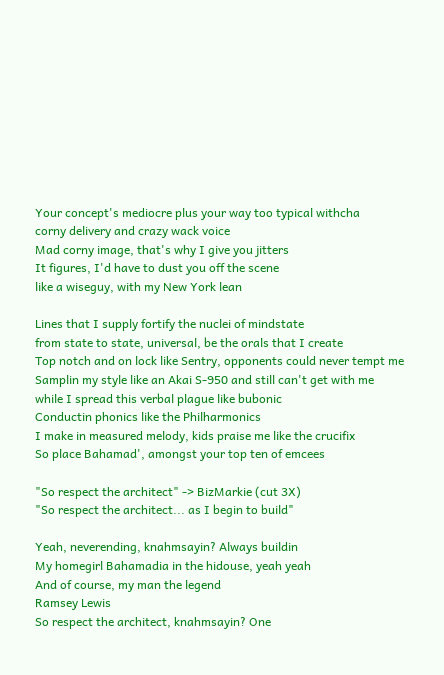Your concept's mediocre plus your way too typical withcha
corny delivery and crazy wack voice
Mad corny image, that's why I give you jitters
It figures, I'd have to dust you off the scene
like a wiseguy, with my New York lean

Lines that I supply fortify the nuclei of mindstate
from state to state, universal, be the orals that I create
Top notch and on lock like Sentry, opponents could never tempt me
Samplin my style like an Akai S-950 and still can't get with me
while I spread this verbal plague like bubonic
Conductin phonics like the Philharmonics
I make in measured melody, kids praise me like the crucifix
So place Bahamad', amongst your top ten of emcees

"So respect the architect" -> BizMarkie (cut 3X)
"So respect the architect... as I begin to build"

Yeah, neverending, knahmsayin? Always buildin
My homegirl Bahamadia in the hidouse, yeah yeah
And of course, my man the legend
Ramsey Lewis
So respect the architect, knahmsayin? One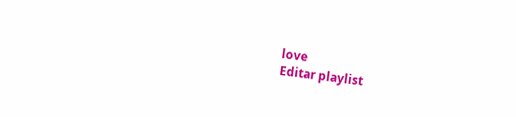love
Editar playlist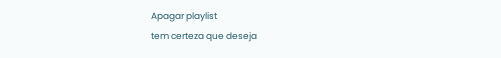Apagar playlist
tem certeza que deseja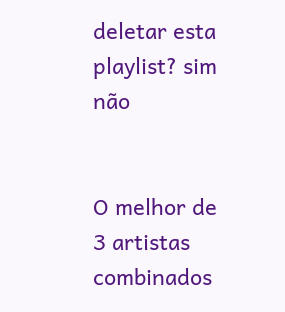deletar esta playlist? sim não


O melhor de 3 artistas combinados